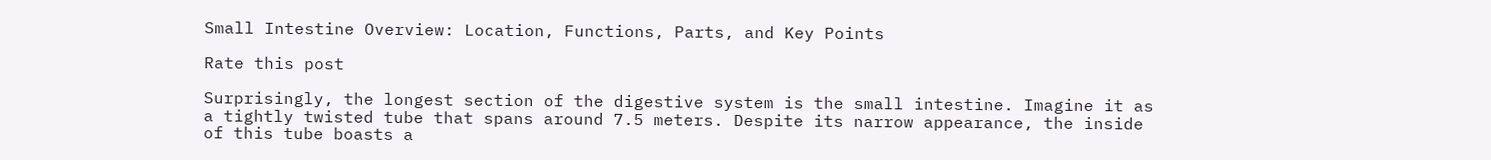Small Intestine Overview: Location, Functions, Parts, and Key Points

Rate this post

Surprisingly, the longest section of the digestive system is the small intestine. Imagine it as a tightly twisted tube that spans around 7.5 meters. Despite its narrow appearance, the inside of this tube boasts a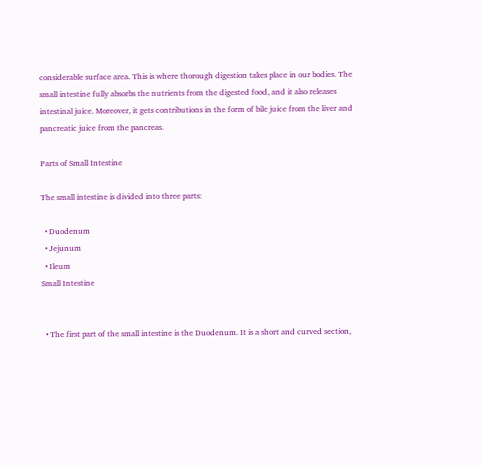considerable surface area. This is where thorough digestion takes place in our bodies. The small intestine fully absorbs the nutrients from the digested food, and it also releases intestinal juice. Moreover, it gets contributions in the form of bile juice from the liver and pancreatic juice from the pancreas.

Parts of Small Intestine

The small intestine is divided into three parts:

  • Duodenum
  • Jejunum
  • Ileum
Small Intestine


  • The first part of the small intestine is the Duodenum. It is a short and curved section,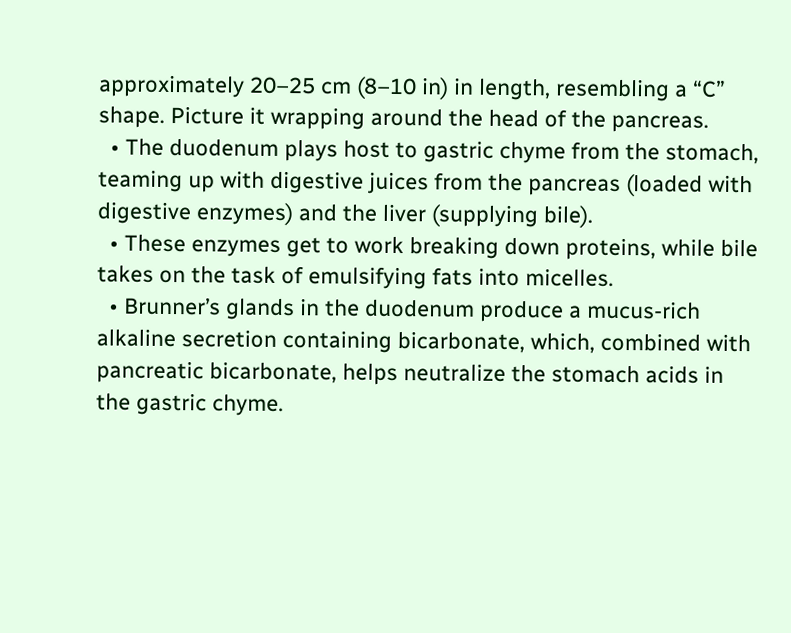approximately 20–25 cm (8–10 in) in length, resembling a “C” shape. Picture it wrapping around the head of the pancreas.
  • The duodenum plays host to gastric chyme from the stomach, teaming up with digestive juices from the pancreas (loaded with digestive enzymes) and the liver (supplying bile).
  • These enzymes get to work breaking down proteins, while bile takes on the task of emulsifying fats into micelles.
  • Brunner’s glands in the duodenum produce a mucus-rich alkaline secretion containing bicarbonate, which, combined with pancreatic bicarbonate, helps neutralize the stomach acids in the gastric chyme.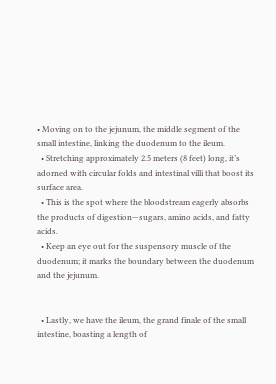• Moving on to the jejunum, the middle segment of the small intestine, linking the duodenum to the ileum.
  • Stretching approximately 2.5 meters (8 feet) long, it’s adorned with circular folds and intestinal villi that boost its surface area.
  • This is the spot where the bloodstream eagerly absorbs the products of digestion—sugars, amino acids, and fatty acids.
  • Keep an eye out for the suspensory muscle of the duodenum; it marks the boundary between the duodenum and the jejunum.


  • Lastly, we have the ileum, the grand finale of the small intestine, boasting a length of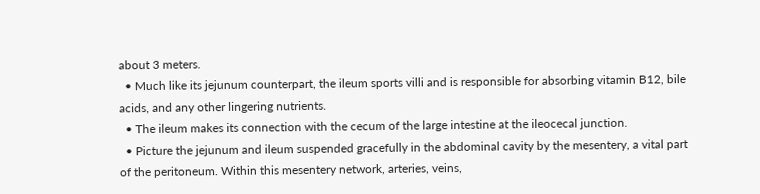about 3 meters.
  • Much like its jejunum counterpart, the ileum sports villi and is responsible for absorbing vitamin B12, bile acids, and any other lingering nutrients.
  • The ileum makes its connection with the cecum of the large intestine at the ileocecal junction.
  • Picture the jejunum and ileum suspended gracefully in the abdominal cavity by the mesentery, a vital part of the peritoneum. Within this mesentery network, arteries, veins,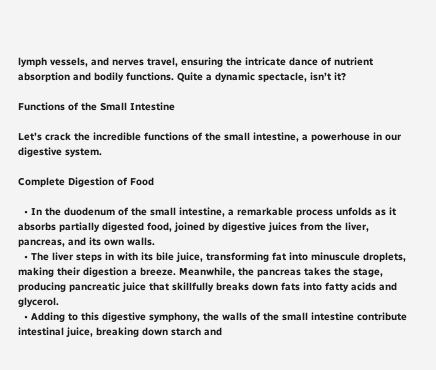lymph vessels, and nerves travel, ensuring the intricate dance of nutrient absorption and bodily functions. Quite a dynamic spectacle, isn’t it?

Functions of the Small Intestine

Let’s crack the incredible functions of the small intestine, a powerhouse in our digestive system.

Complete Digestion of Food

  • In the duodenum of the small intestine, a remarkable process unfolds as it absorbs partially digested food, joined by digestive juices from the liver, pancreas, and its own walls.
  • The liver steps in with its bile juice, transforming fat into minuscule droplets, making their digestion a breeze. Meanwhile, the pancreas takes the stage, producing pancreatic juice that skillfully breaks down fats into fatty acids and glycerol.
  • Adding to this digestive symphony, the walls of the small intestine contribute intestinal juice, breaking down starch and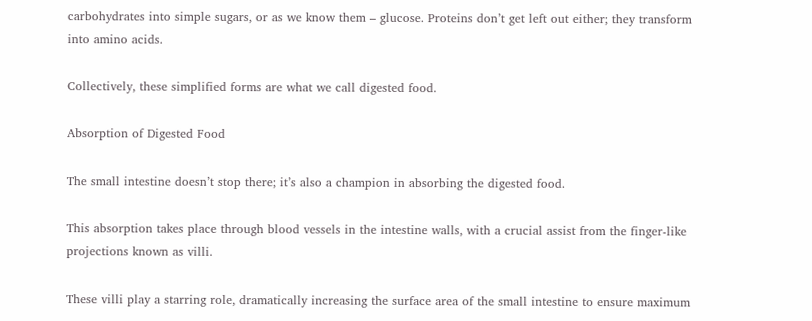carbohydrates into simple sugars, or as we know them – glucose. Proteins don’t get left out either; they transform into amino acids.

Collectively, these simplified forms are what we call digested food.

Absorption of Digested Food

The small intestine doesn’t stop there; it’s also a champion in absorbing the digested food.

This absorption takes place through blood vessels in the intestine walls, with a crucial assist from the finger-like projections known as villi.

These villi play a starring role, dramatically increasing the surface area of the small intestine to ensure maximum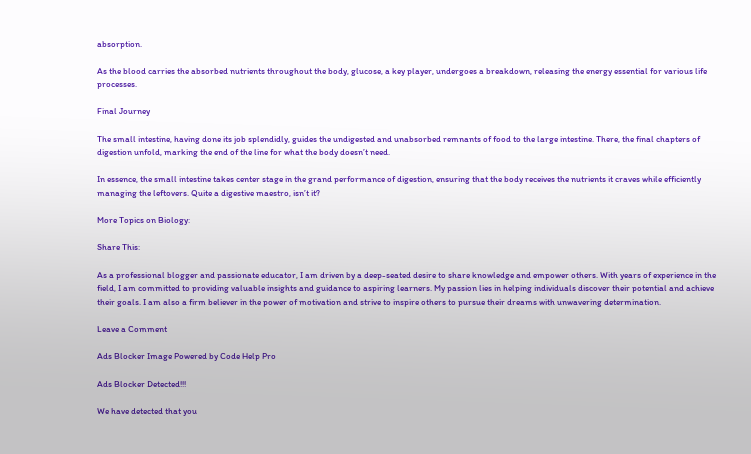absorption.

As the blood carries the absorbed nutrients throughout the body, glucose, a key player, undergoes a breakdown, releasing the energy essential for various life processes.

Final Journey

The small intestine, having done its job splendidly, guides the undigested and unabsorbed remnants of food to the large intestine. There, the final chapters of digestion unfold, marking the end of the line for what the body doesn’t need.

In essence, the small intestine takes center stage in the grand performance of digestion, ensuring that the body receives the nutrients it craves while efficiently managing the leftovers. Quite a digestive maestro, isn’t it?

More Topics on Biology:

Share This:

As a professional blogger and passionate educator, I am driven by a deep-seated desire to share knowledge and empower others. With years of experience in the field, I am committed to providing valuable insights and guidance to aspiring learners. My passion lies in helping individuals discover their potential and achieve their goals. I am also a firm believer in the power of motivation and strive to inspire others to pursue their dreams with unwavering determination.

Leave a Comment

Ads Blocker Image Powered by Code Help Pro

Ads Blocker Detected!!!

We have detected that you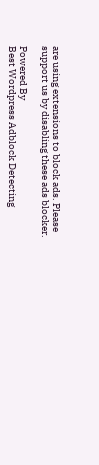are using extensions to block ads. Please support us by disabling these ads blocker.

Powered By
Best Wordpress Adblock Detecting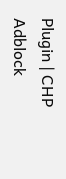Plugin | CHP Adblock